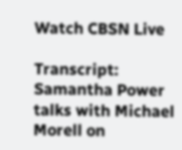Watch CBSN Live

Transcript: Samantha Power talks with Michael Morell on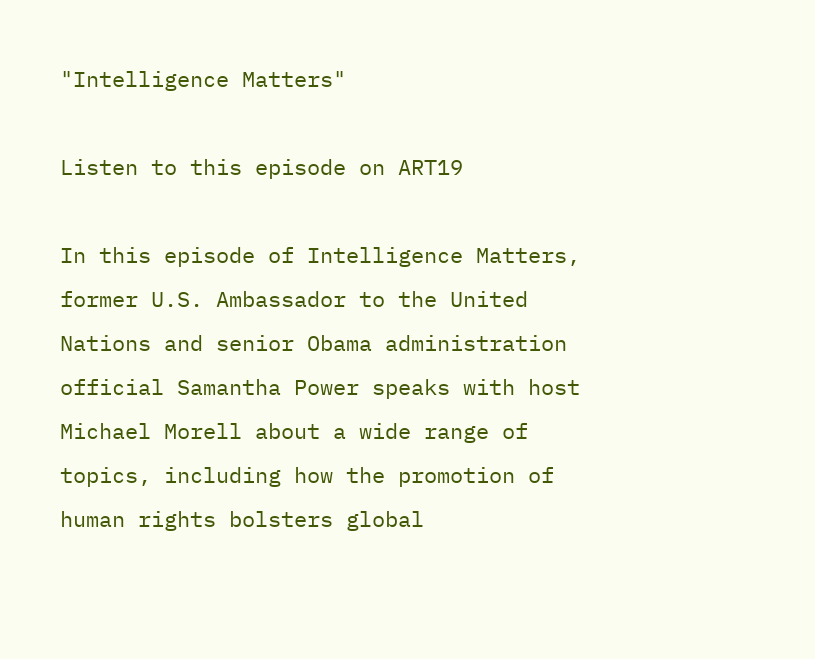"Intelligence Matters"

Listen to this episode on ART19

In this episode of Intelligence Matters, former U.S. Ambassador to the United Nations and senior Obama administration official Samantha Power speaks with host Michael Morell about a wide range of topics, including how the promotion of human rights bolsters global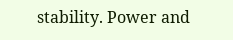stability. Power and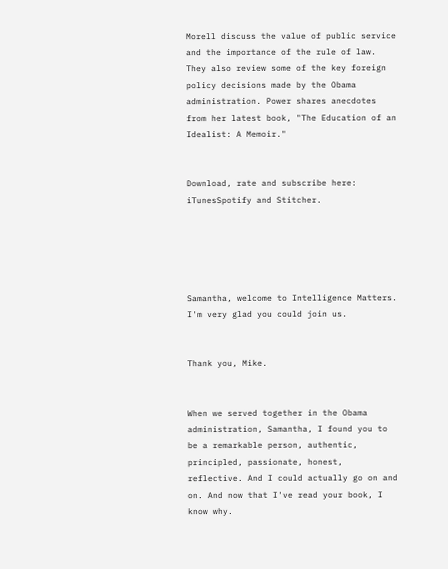Morell discuss the value of public service and the importance of the rule of law. They also review some of the key foreign policy decisions made by the Obama administration. Power shares anecdotes from her latest book, "The Education of an Idealist: A Memoir."


Download, rate and subscribe here:  iTunesSpotify and Stitcher.





Samantha, welcome to Intelligence Matters. I'm very glad you could join us.


Thank you, Mike.


When we served together in the Obama administration, Samantha, I found you to be a remarkable person, authentic, principled, passionate, honest, reflective. And I could actually go on and on. And now that I've read your book, I know why.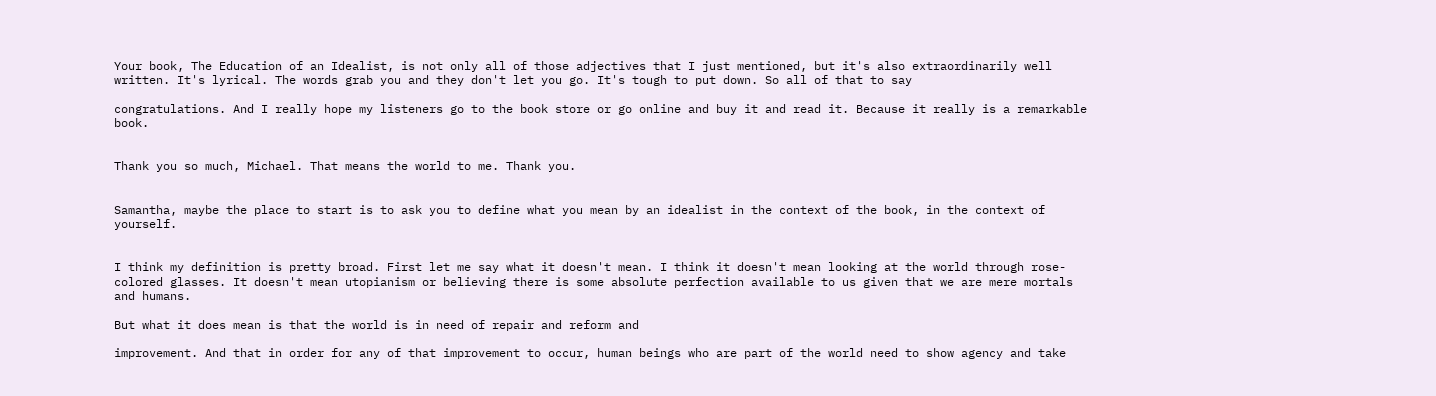Your book, The Education of an Idealist, is not only all of those adjectives that I just mentioned, but it's also extraordinarily well written. It's lyrical. The words grab you and they don't let you go. It's tough to put down. So all of that to say

congratulations. And I really hope my listeners go to the book store or go online and buy it and read it. Because it really is a remarkable book.


Thank you so much, Michael. That means the world to me. Thank you.


Samantha, maybe the place to start is to ask you to define what you mean by an idealist in the context of the book, in the context of yourself.


I think my definition is pretty broad. First let me say what it doesn't mean. I think it doesn't mean looking at the world through rose-colored glasses. It doesn't mean utopianism or believing there is some absolute perfection available to us given that we are mere mortals and humans.

But what it does mean is that the world is in need of repair and reform and

improvement. And that in order for any of that improvement to occur, human beings who are part of the world need to show agency and take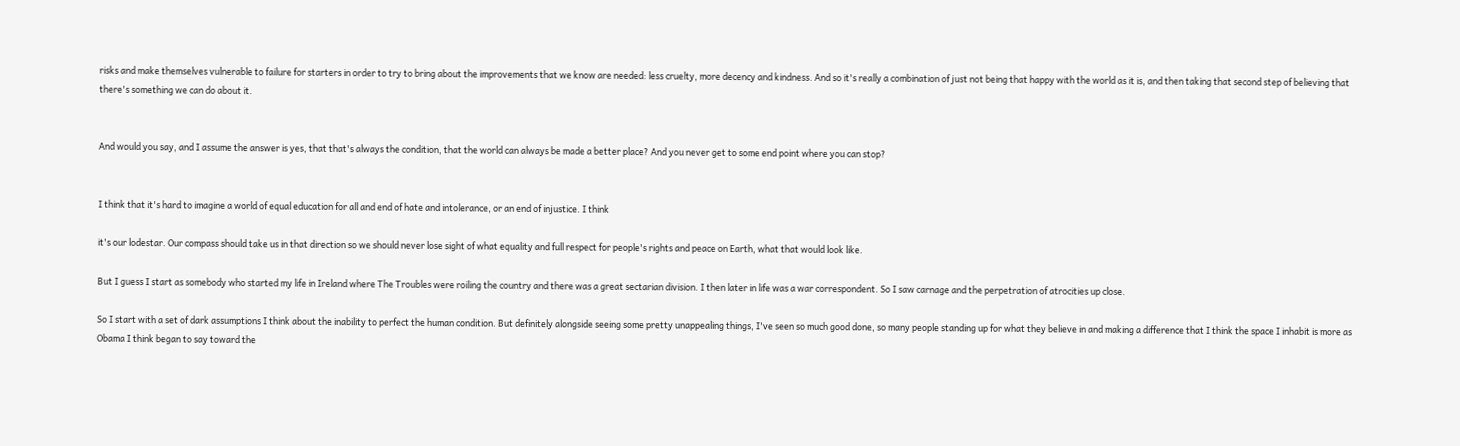risks and make themselves vulnerable to failure for starters in order to try to bring about the improvements that we know are needed: less cruelty, more decency and kindness. And so it's really a combination of just not being that happy with the world as it is, and then taking that second step of believing that there's something we can do about it.


And would you say, and I assume the answer is yes, that that's always the condition, that the world can always be made a better place? And you never get to some end point where you can stop?


I think that it's hard to imagine a world of equal education for all and end of hate and intolerance, or an end of injustice. I think

it's our lodestar. Our compass should take us in that direction so we should never lose sight of what equality and full respect for people's rights and peace on Earth, what that would look like.

But I guess I start as somebody who started my life in Ireland where The Troubles were roiling the country and there was a great sectarian division. I then later in life was a war correspondent. So I saw carnage and the perpetration of atrocities up close.

So I start with a set of dark assumptions I think about the inability to perfect the human condition. But definitely alongside seeing some pretty unappealing things, I've seen so much good done, so many people standing up for what they believe in and making a difference that I think the space I inhabit is more as Obama I think began to say toward the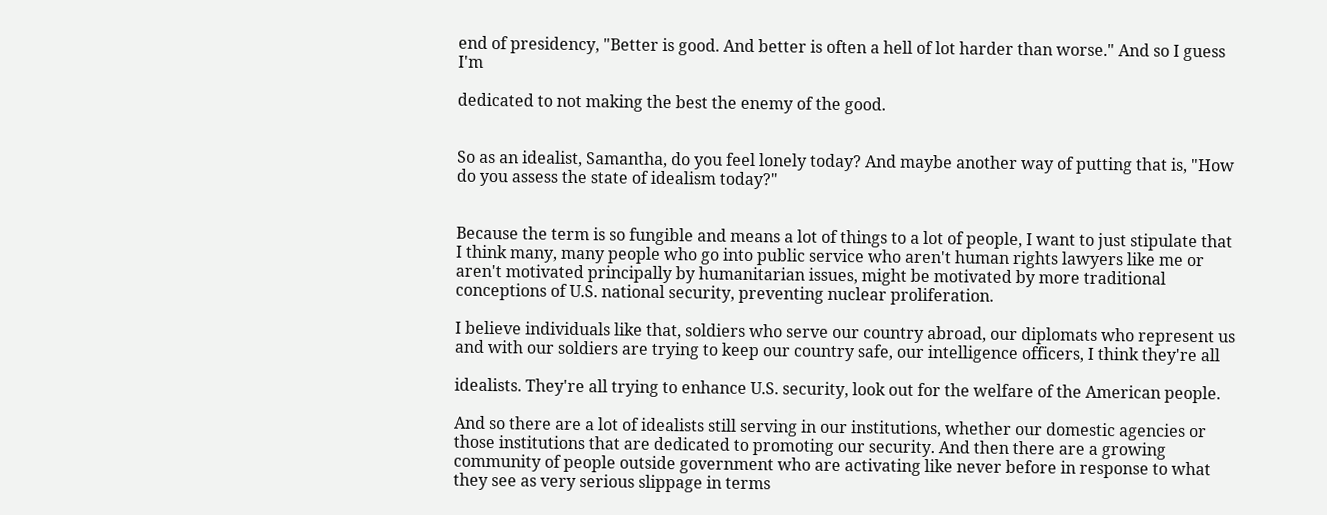end of presidency, "Better is good. And better is often a hell of lot harder than worse." And so I guess I'm

dedicated to not making the best the enemy of the good.


So as an idealist, Samantha, do you feel lonely today? And maybe another way of putting that is, "How do you assess the state of idealism today?"


Because the term is so fungible and means a lot of things to a lot of people, I want to just stipulate that I think many, many people who go into public service who aren't human rights lawyers like me or aren't motivated principally by humanitarian issues, might be motivated by more traditional conceptions of U.S. national security, preventing nuclear proliferation.

I believe individuals like that, soldiers who serve our country abroad, our diplomats who represent us and with our soldiers are trying to keep our country safe, our intelligence officers, I think they're all

idealists. They're all trying to enhance U.S. security, look out for the welfare of the American people.

And so there are a lot of idealists still serving in our institutions, whether our domestic agencies or those institutions that are dedicated to promoting our security. And then there are a growing community of people outside government who are activating like never before in response to what they see as very serious slippage in terms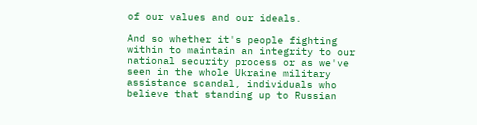of our values and our ideals.

And so whether it's people fighting within to maintain an integrity to our national security process or as we've seen in the whole Ukraine military assistance scandal, individuals who believe that standing up to Russian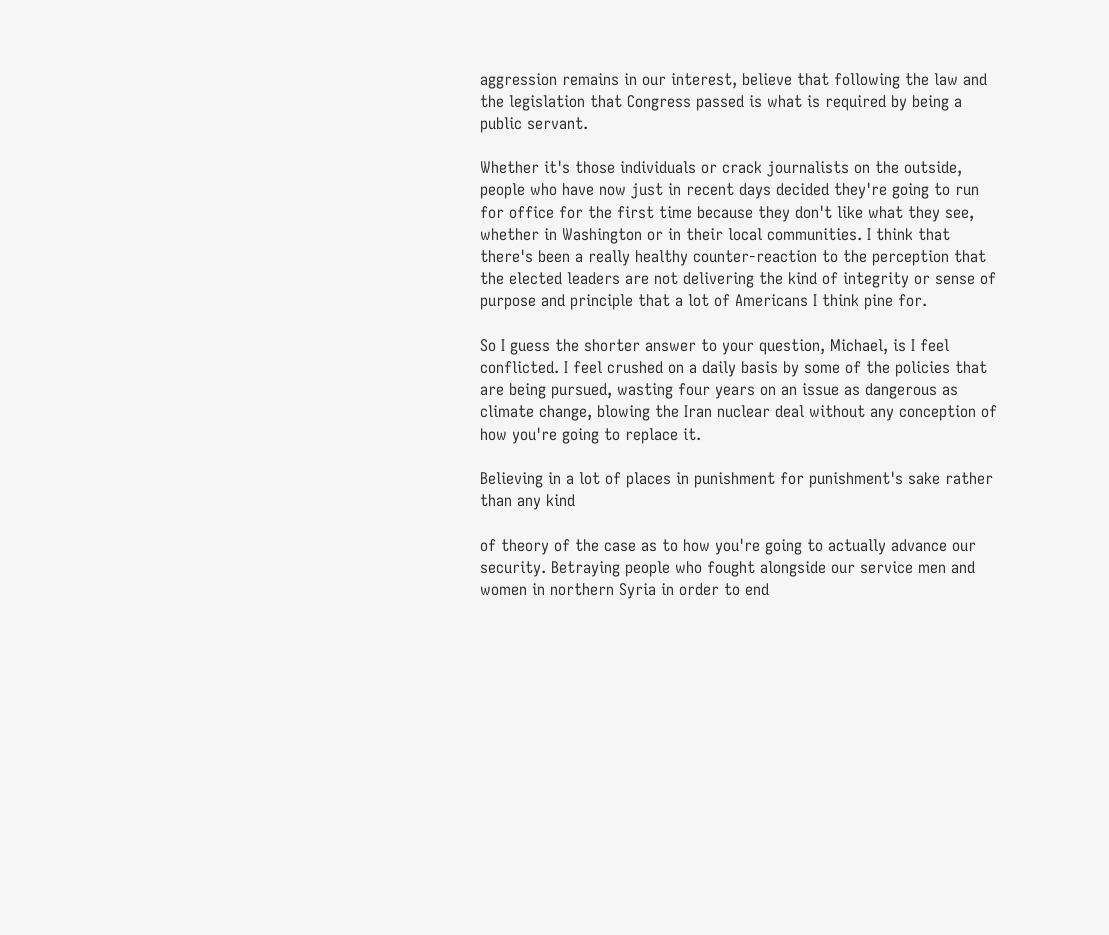aggression remains in our interest, believe that following the law and the legislation that Congress passed is what is required by being a public servant.

Whether it's those individuals or crack journalists on the outside, people who have now just in recent days decided they're going to run for office for the first time because they don't like what they see, whether in Washington or in their local communities. I think that there's been a really healthy counter-reaction to the perception that the elected leaders are not delivering the kind of integrity or sense of purpose and principle that a lot of Americans I think pine for.

So I guess the shorter answer to your question, Michael, is I feel conflicted. I feel crushed on a daily basis by some of the policies that are being pursued, wasting four years on an issue as dangerous as climate change, blowing the Iran nuclear deal without any conception of how you're going to replace it.

Believing in a lot of places in punishment for punishment's sake rather than any kind

of theory of the case as to how you're going to actually advance our security. Betraying people who fought alongside our service men and women in northern Syria in order to end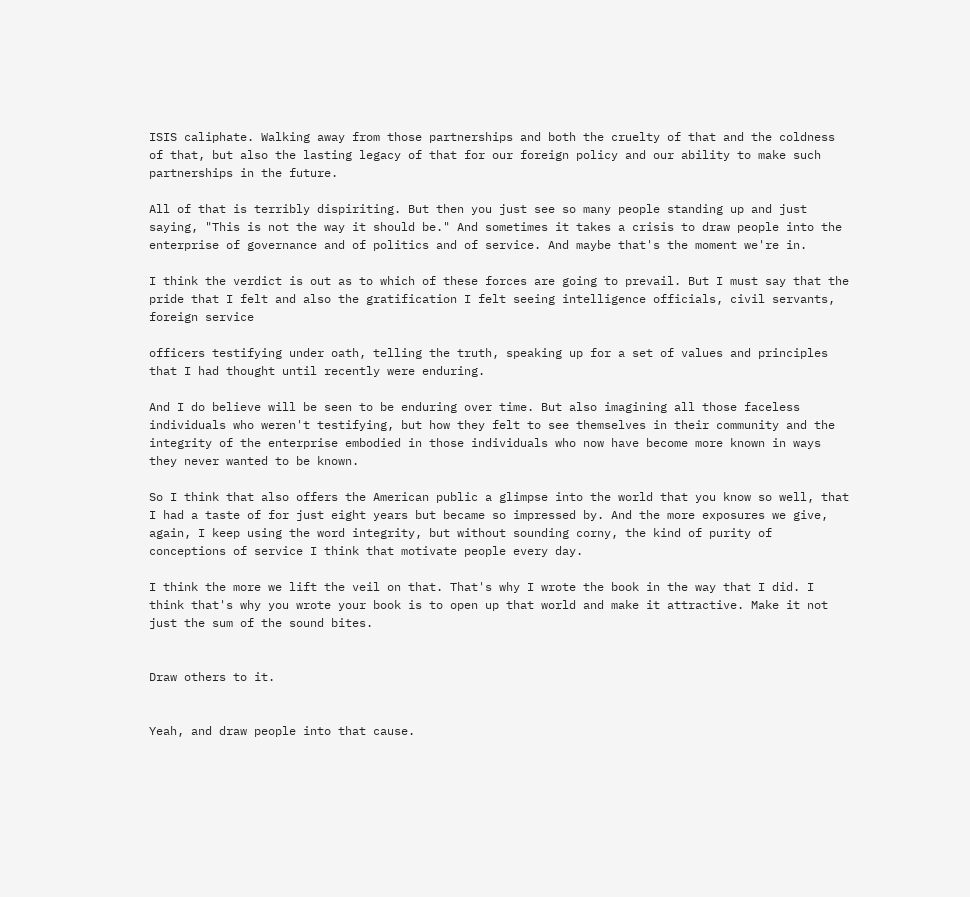ISIS caliphate. Walking away from those partnerships and both the cruelty of that and the coldness of that, but also the lasting legacy of that for our foreign policy and our ability to make such partnerships in the future.

All of that is terribly dispiriting. But then you just see so many people standing up and just saying, "This is not the way it should be." And sometimes it takes a crisis to draw people into the enterprise of governance and of politics and of service. And maybe that's the moment we're in.

I think the verdict is out as to which of these forces are going to prevail. But I must say that the pride that I felt and also the gratification I felt seeing intelligence officials, civil servants, foreign service

officers testifying under oath, telling the truth, speaking up for a set of values and principles that I had thought until recently were enduring.

And I do believe will be seen to be enduring over time. But also imagining all those faceless individuals who weren't testifying, but how they felt to see themselves in their community and the integrity of the enterprise embodied in those individuals who now have become more known in ways they never wanted to be known.

So I think that also offers the American public a glimpse into the world that you know so well, that I had a taste of for just eight years but became so impressed by. And the more exposures we give, again, I keep using the word integrity, but without sounding corny, the kind of purity of conceptions of service I think that motivate people every day.

I think the more we lift the veil on that. That's why I wrote the book in the way that I did. I think that's why you wrote your book is to open up that world and make it attractive. Make it not just the sum of the sound bites.


Draw others to it.


Yeah, and draw people into that cause.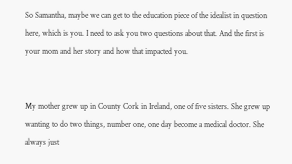So Samantha, maybe we can get to the education piece of the idealist in question here, which is you. I need to ask you two questions about that. And the first is your mom and her story and how that impacted you.


My mother grew up in County Cork in Ireland, one of five sisters. She grew up wanting to do two things, number one, one day become a medical doctor. She always just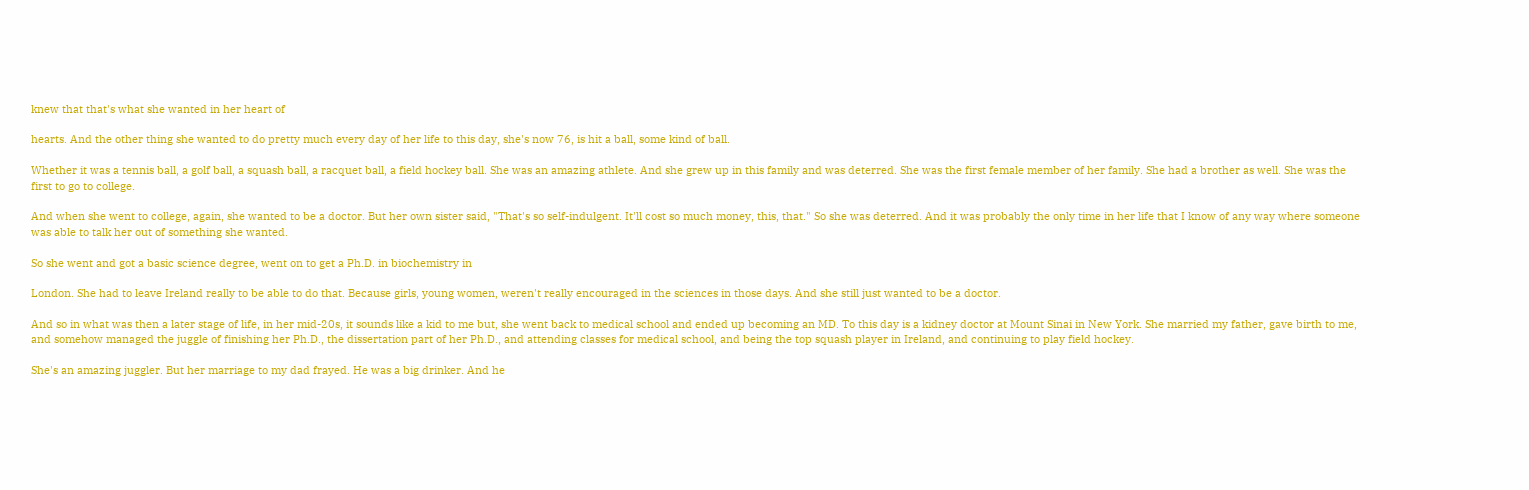knew that that's what she wanted in her heart of

hearts. And the other thing she wanted to do pretty much every day of her life to this day, she's now 76, is hit a ball, some kind of ball.

Whether it was a tennis ball, a golf ball, a squash ball, a racquet ball, a field hockey ball. She was an amazing athlete. And she grew up in this family and was deterred. She was the first female member of her family. She had a brother as well. She was the first to go to college.

And when she went to college, again, she wanted to be a doctor. But her own sister said, "That's so self-indulgent. It'll cost so much money, this, that." So she was deterred. And it was probably the only time in her life that I know of any way where someone was able to talk her out of something she wanted.

So she went and got a basic science degree, went on to get a Ph.D. in biochemistry in

London. She had to leave Ireland really to be able to do that. Because girls, young women, weren't really encouraged in the sciences in those days. And she still just wanted to be a doctor.

And so in what was then a later stage of life, in her mid-20s, it sounds like a kid to me but, she went back to medical school and ended up becoming an MD. To this day is a kidney doctor at Mount Sinai in New York. She married my father, gave birth to me, and somehow managed the juggle of finishing her Ph.D., the dissertation part of her Ph.D., and attending classes for medical school, and being the top squash player in Ireland, and continuing to play field hockey.

She's an amazing juggler. But her marriage to my dad frayed. He was a big drinker. And he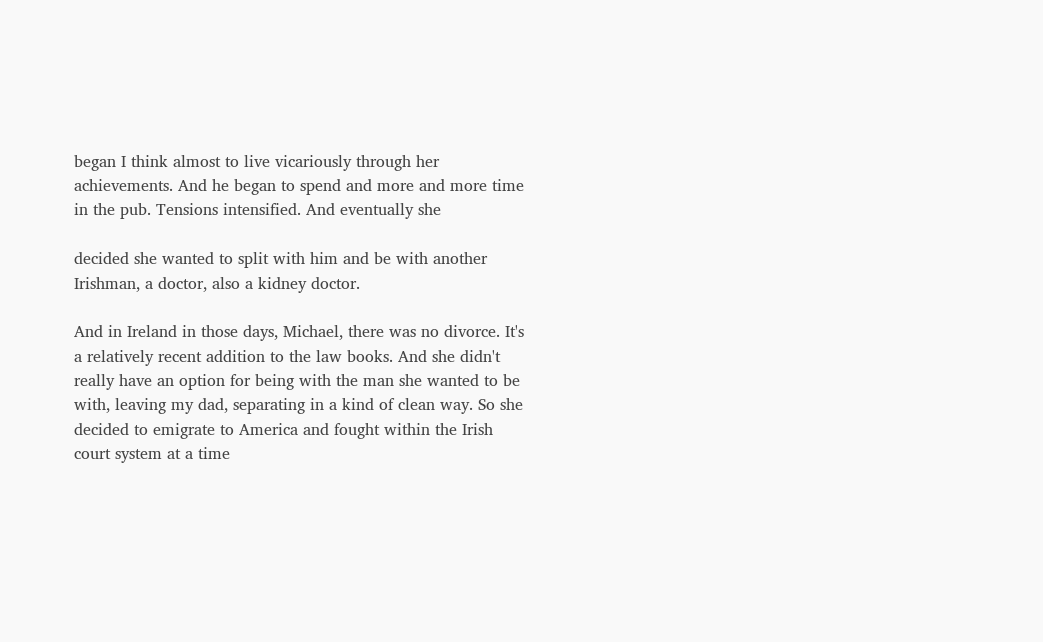began I think almost to live vicariously through her achievements. And he began to spend and more and more time in the pub. Tensions intensified. And eventually she

decided she wanted to split with him and be with another Irishman, a doctor, also a kidney doctor.

And in Ireland in those days, Michael, there was no divorce. It's a relatively recent addition to the law books. And she didn't really have an option for being with the man she wanted to be with, leaving my dad, separating in a kind of clean way. So she decided to emigrate to America and fought within the Irish court system at a time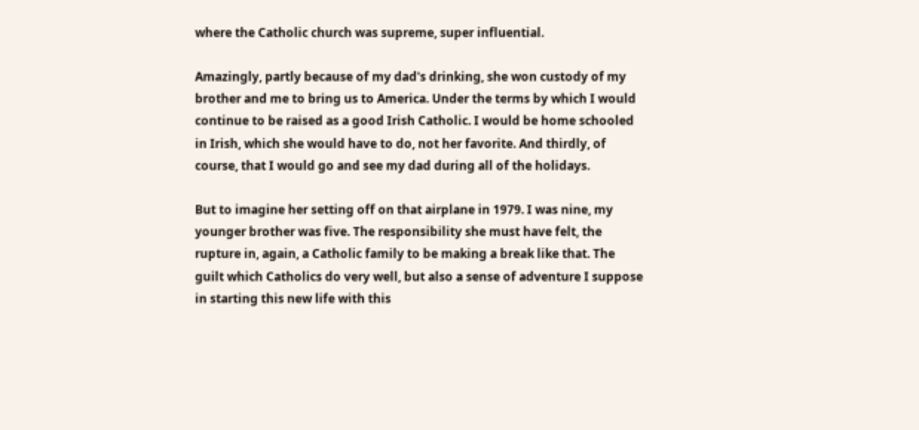where the Catholic church was supreme, super influential.

Amazingly, partly because of my dad's drinking, she won custody of my brother and me to bring us to America. Under the terms by which I would continue to be raised as a good Irish Catholic. I would be home schooled in Irish, which she would have to do, not her favorite. And thirdly, of course, that I would go and see my dad during all of the holidays.

But to imagine her setting off on that airplane in 1979. I was nine, my younger brother was five. The responsibility she must have felt, the rupture in, again, a Catholic family to be making a break like that. The guilt which Catholics do very well, but also a sense of adventure I suppose in starting this new life with this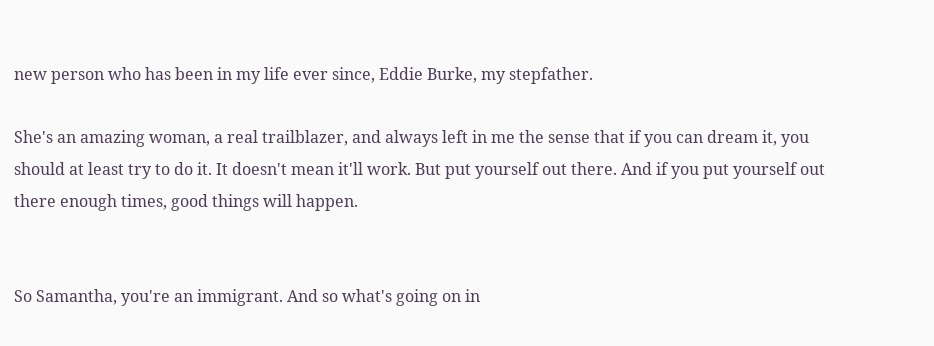new person who has been in my life ever since, Eddie Burke, my stepfather.

She's an amazing woman, a real trailblazer, and always left in me the sense that if you can dream it, you should at least try to do it. It doesn't mean it'll work. But put yourself out there. And if you put yourself out there enough times, good things will happen.


So Samantha, you're an immigrant. And so what's going on in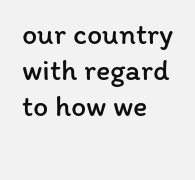our country with regard to how we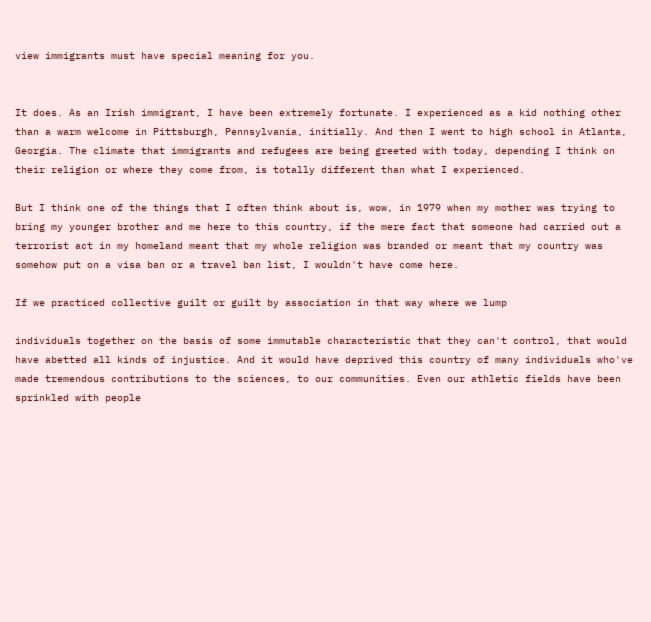view immigrants must have special meaning for you.


It does. As an Irish immigrant, I have been extremely fortunate. I experienced as a kid nothing other than a warm welcome in Pittsburgh, Pennsylvania, initially. And then I went to high school in Atlanta, Georgia. The climate that immigrants and refugees are being greeted with today, depending I think on their religion or where they come from, is totally different than what I experienced.

But I think one of the things that I often think about is, wow, in 1979 when my mother was trying to bring my younger brother and me here to this country, if the mere fact that someone had carried out a terrorist act in my homeland meant that my whole religion was branded or meant that my country was somehow put on a visa ban or a travel ban list, I wouldn't have come here.

If we practiced collective guilt or guilt by association in that way where we lump

individuals together on the basis of some immutable characteristic that they can't control, that would have abetted all kinds of injustice. And it would have deprived this country of many individuals who've made tremendous contributions to the sciences, to our communities. Even our athletic fields have been sprinkled with people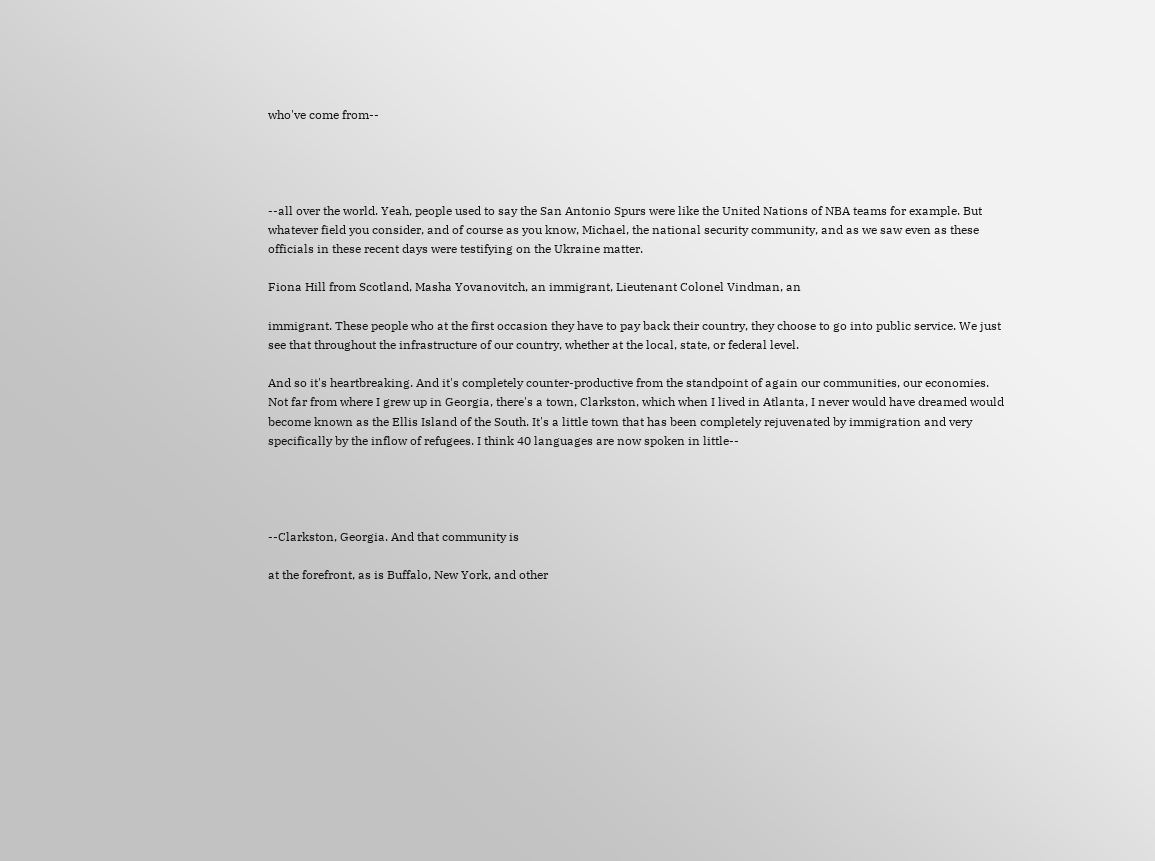who've come from--




--all over the world. Yeah, people used to say the San Antonio Spurs were like the United Nations of NBA teams for example. But whatever field you consider, and of course as you know, Michael, the national security community, and as we saw even as these officials in these recent days were testifying on the Ukraine matter.

Fiona Hill from Scotland, Masha Yovanovitch, an immigrant, Lieutenant Colonel Vindman, an

immigrant. These people who at the first occasion they have to pay back their country, they choose to go into public service. We just see that throughout the infrastructure of our country, whether at the local, state, or federal level.

And so it's heartbreaking. And it's completely counter-productive from the standpoint of again our communities, our economies. Not far from where I grew up in Georgia, there's a town, Clarkston, which when I lived in Atlanta, I never would have dreamed would become known as the Ellis Island of the South. It's a little town that has been completely rejuvenated by immigration and very specifically by the inflow of refugees. I think 40 languages are now spoken in little--




--Clarkston, Georgia. And that community is

at the forefront, as is Buffalo, New York, and other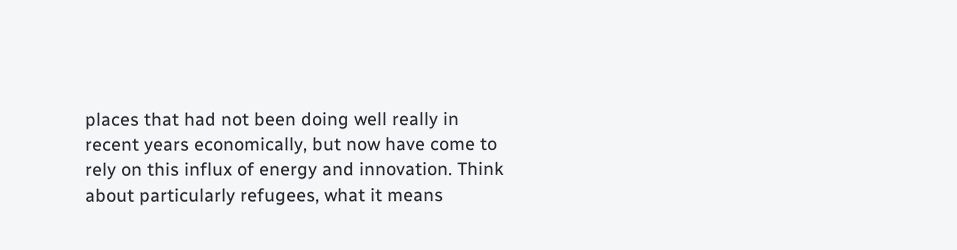places that had not been doing well really in recent years economically, but now have come to rely on this influx of energy and innovation. Think about particularly refugees, what it means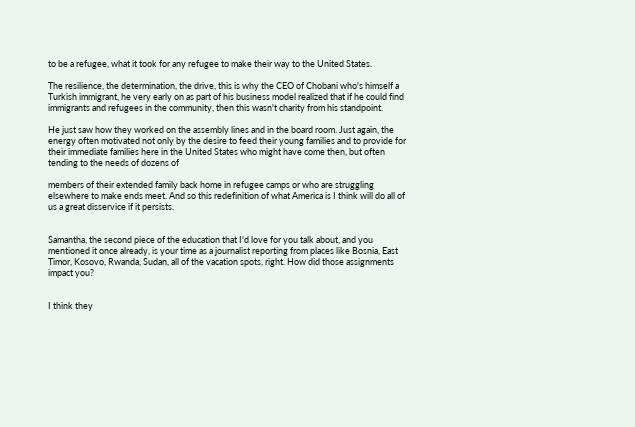to be a refugee, what it took for any refugee to make their way to the United States.

The resilience, the determination, the drive, this is why the CEO of Chobani who's himself a Turkish immigrant, he very early on as part of his business model realized that if he could find immigrants and refugees in the community, then this wasn't charity from his standpoint.

He just saw how they worked on the assembly lines and in the board room. Just again, the energy often motivated not only by the desire to feed their young families and to provide for their immediate families here in the United States who might have come then, but often tending to the needs of dozens of

members of their extended family back home in refugee camps or who are struggling elsewhere to make ends meet. And so this redefinition of what America is I think will do all of us a great disservice if it persists.


Samantha, the second piece of the education that I'd love for you talk about, and you mentioned it once already, is your time as a journalist reporting from places like Bosnia, East Timor, Kosovo, Rwanda, Sudan, all of the vacation spots, right. How did those assignments impact you?


I think they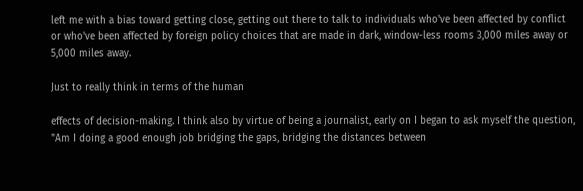left me with a bias toward getting close, getting out there to talk to individuals who've been affected by conflict or who've been affected by foreign policy choices that are made in dark, window-less rooms 3,000 miles away or 5,000 miles away.

Just to really think in terms of the human

effects of decision-making. I think also by virtue of being a journalist, early on I began to ask myself the question, "Am I doing a good enough job bridging the gaps, bridging the distances between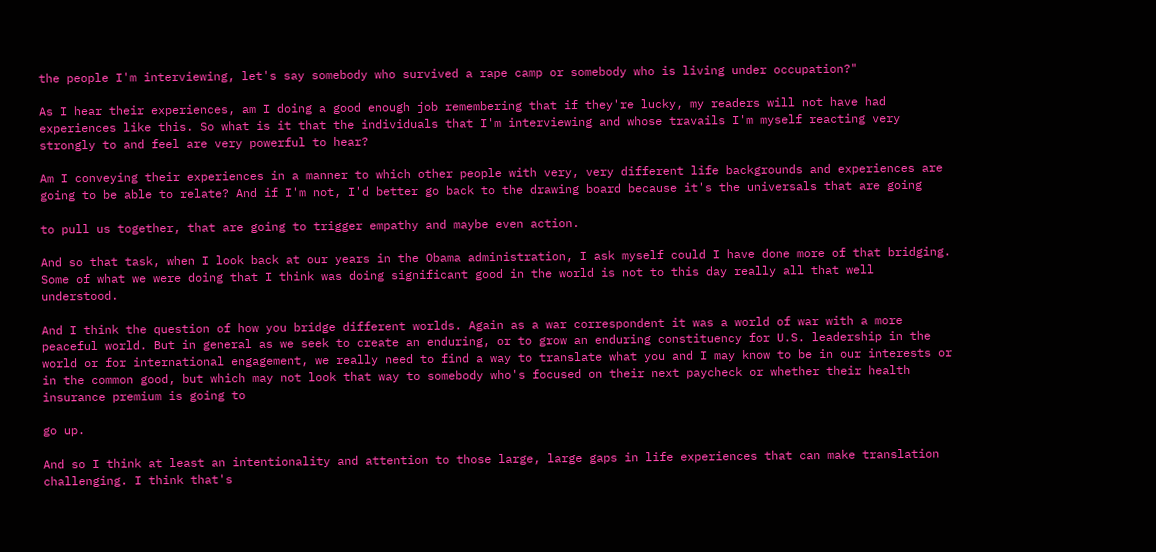the people I'm interviewing, let's say somebody who survived a rape camp or somebody who is living under occupation?"

As I hear their experiences, am I doing a good enough job remembering that if they're lucky, my readers will not have had experiences like this. So what is it that the individuals that I'm interviewing and whose travails I'm myself reacting very strongly to and feel are very powerful to hear?

Am I conveying their experiences in a manner to which other people with very, very different life backgrounds and experiences are going to be able to relate? And if I'm not, I'd better go back to the drawing board because it's the universals that are going

to pull us together, that are going to trigger empathy and maybe even action.

And so that task, when I look back at our years in the Obama administration, I ask myself could I have done more of that bridging. Some of what we were doing that I think was doing significant good in the world is not to this day really all that well understood.

And I think the question of how you bridge different worlds. Again as a war correspondent it was a world of war with a more peaceful world. But in general as we seek to create an enduring, or to grow an enduring constituency for U.S. leadership in the world or for international engagement, we really need to find a way to translate what you and I may know to be in our interests or in the common good, but which may not look that way to somebody who's focused on their next paycheck or whether their health insurance premium is going to

go up.

And so I think at least an intentionality and attention to those large, large gaps in life experiences that can make translation challenging. I think that's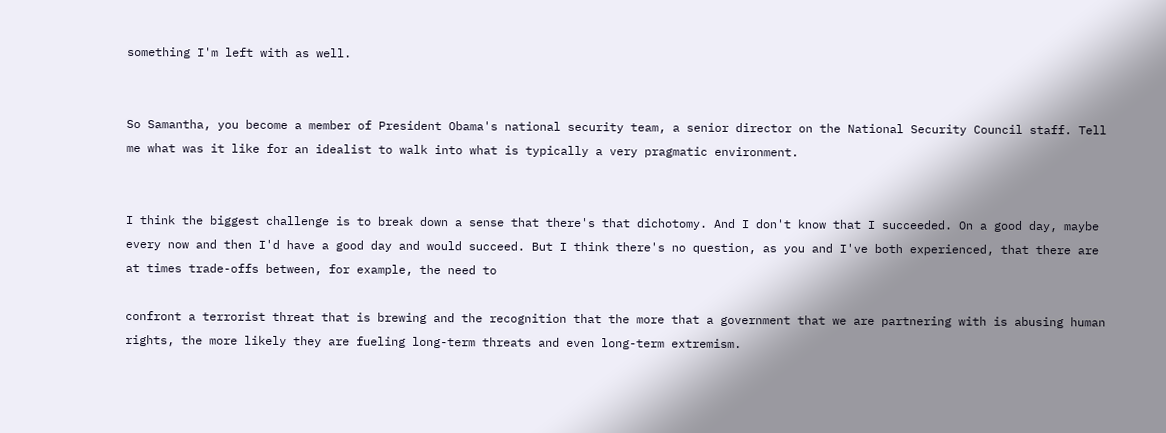something I'm left with as well.


So Samantha, you become a member of President Obama's national security team, a senior director on the National Security Council staff. Tell me what was it like for an idealist to walk into what is typically a very pragmatic environment.


I think the biggest challenge is to break down a sense that there's that dichotomy. And I don't know that I succeeded. On a good day, maybe every now and then I'd have a good day and would succeed. But I think there's no question, as you and I've both experienced, that there are at times trade-offs between, for example, the need to

confront a terrorist threat that is brewing and the recognition that the more that a government that we are partnering with is abusing human rights, the more likely they are fueling long-term threats and even long-term extremism.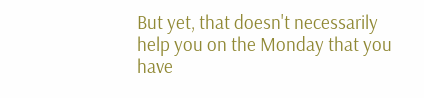But yet, that doesn't necessarily help you on the Monday that you have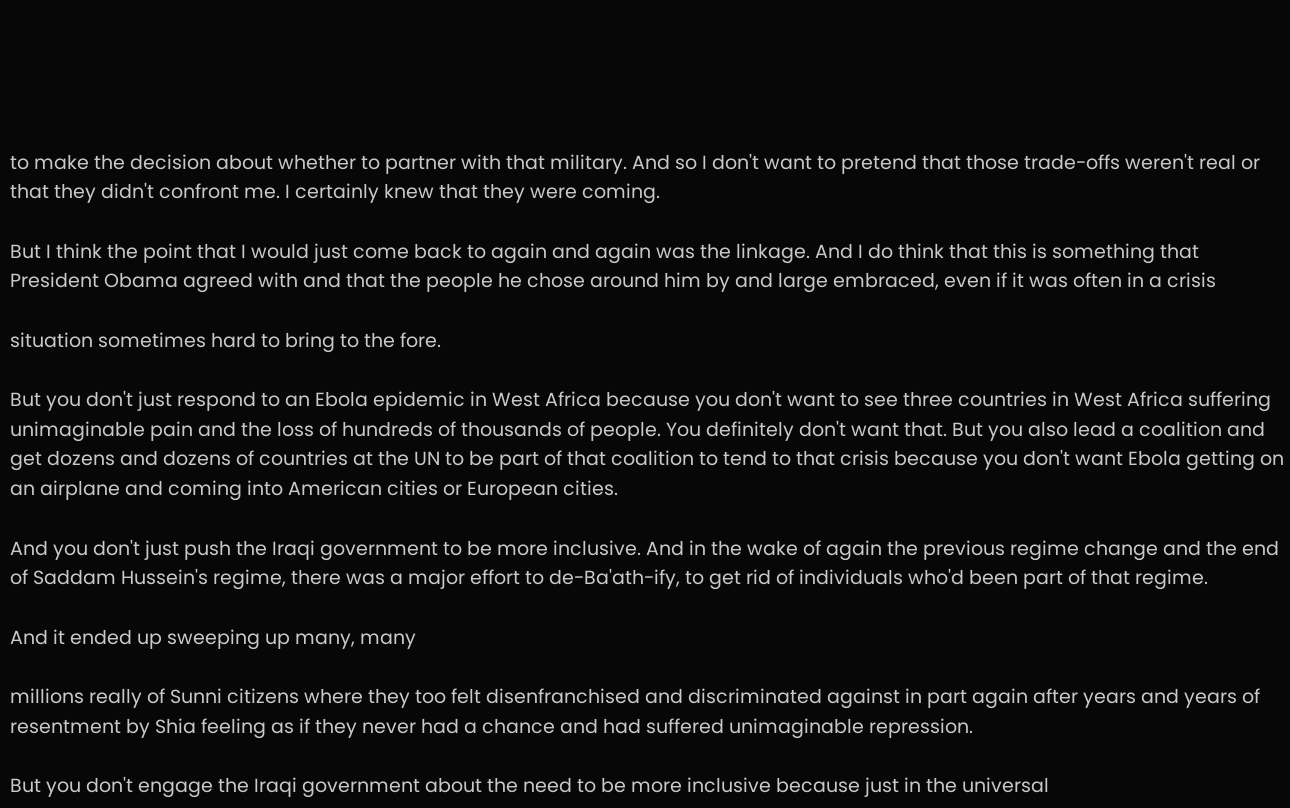to make the decision about whether to partner with that military. And so I don't want to pretend that those trade-offs weren't real or that they didn't confront me. I certainly knew that they were coming.

But I think the point that I would just come back to again and again was the linkage. And I do think that this is something that President Obama agreed with and that the people he chose around him by and large embraced, even if it was often in a crisis

situation sometimes hard to bring to the fore.

But you don't just respond to an Ebola epidemic in West Africa because you don't want to see three countries in West Africa suffering unimaginable pain and the loss of hundreds of thousands of people. You definitely don't want that. But you also lead a coalition and get dozens and dozens of countries at the UN to be part of that coalition to tend to that crisis because you don't want Ebola getting on an airplane and coming into American cities or European cities.

And you don't just push the Iraqi government to be more inclusive. And in the wake of again the previous regime change and the end of Saddam Hussein's regime, there was a major effort to de-Ba'ath-ify, to get rid of individuals who'd been part of that regime.

And it ended up sweeping up many, many

millions really of Sunni citizens where they too felt disenfranchised and discriminated against in part again after years and years of resentment by Shia feeling as if they never had a chance and had suffered unimaginable repression.

But you don't engage the Iraqi government about the need to be more inclusive because just in the universal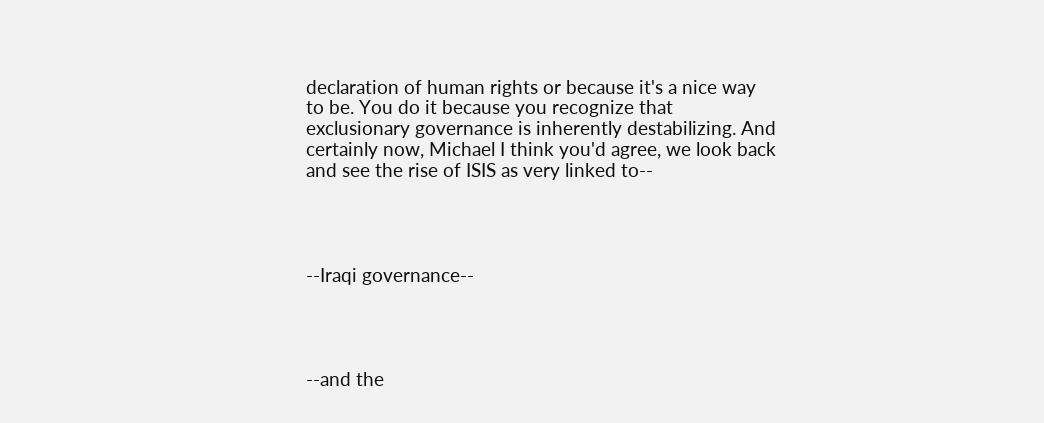declaration of human rights or because it's a nice way to be. You do it because you recognize that exclusionary governance is inherently destabilizing. And certainly now, Michael I think you'd agree, we look back and see the rise of ISIS as very linked to--




--Iraqi governance--




--and the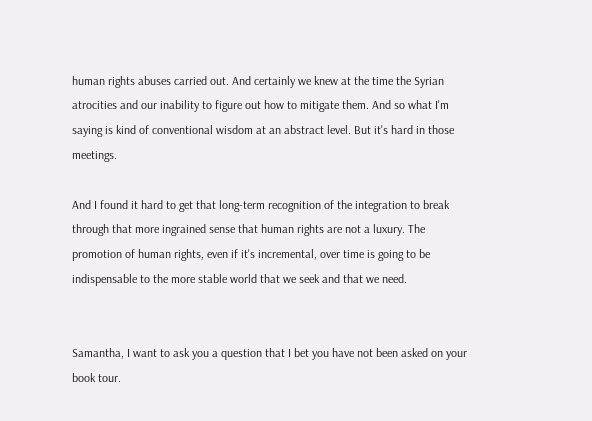human rights abuses carried out. And certainly we knew at the time the Syrian atrocities and our inability to figure out how to mitigate them. And so what I'm saying is kind of conventional wisdom at an abstract level. But it's hard in those meetings.

And I found it hard to get that long-term recognition of the integration to break through that more ingrained sense that human rights are not a luxury. The promotion of human rights, even if it's incremental, over time is going to be indispensable to the more stable world that we seek and that we need.


Samantha, I want to ask you a question that I bet you have not been asked on your book tour.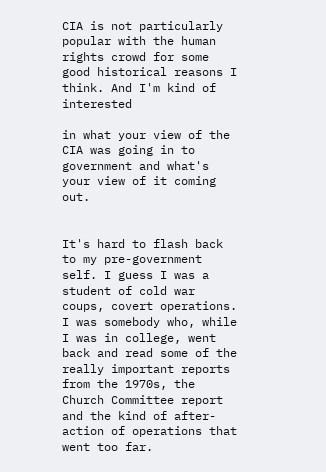CIA is not particularly popular with the human rights crowd for some good historical reasons I think. And I'm kind of interested

in what your view of the CIA was going in to government and what's your view of it coming out.


It's hard to flash back to my pre-government self. I guess I was a student of cold war coups, covert operations. I was somebody who, while I was in college, went back and read some of the really important reports from the 1970s, the Church Committee report and the kind of after-action of operations that went too far.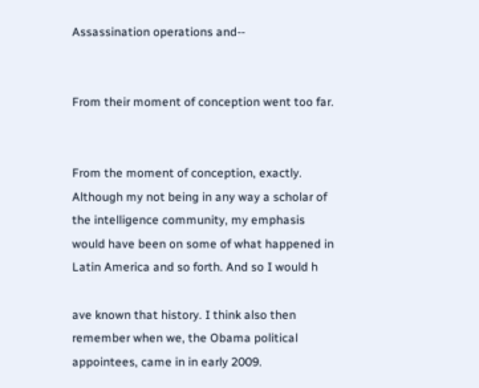Assassination operations and--


From their moment of conception went too far.


From the moment of conception, exactly. Although my not being in any way a scholar of the intelligence community, my emphasis would have been on some of what happened in Latin America and so forth. And so I would h

ave known that history. I think also then remember when we, the Obama political appointees, came in in early 2009.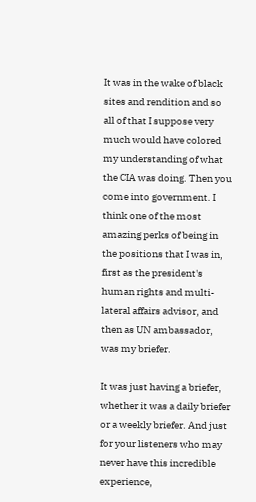It was in the wake of black sites and rendition and so all of that I suppose very much would have colored my understanding of what the CIA was doing. Then you come into government. I think one of the most amazing perks of being in the positions that I was in, first as the president's human rights and multi-lateral affairs advisor, and then as UN ambassador, was my briefer.

It was just having a briefer, whether it was a daily briefer or a weekly briefer. And just for your listeners who may never have this incredible experience,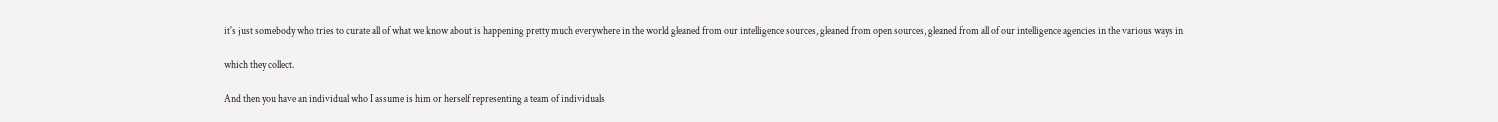it's just somebody who tries to curate all of what we know about is happening pretty much everywhere in the world gleaned from our intelligence sources, gleaned from open sources, gleaned from all of our intelligence agencies in the various ways in

which they collect.

And then you have an individual who I assume is him or herself representing a team of individuals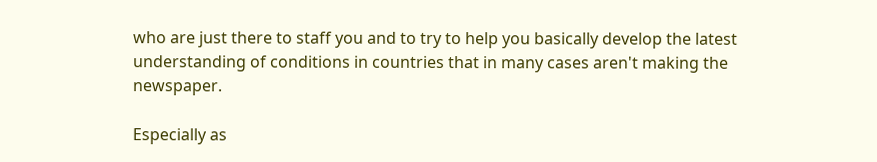who are just there to staff you and to try to help you basically develop the latest understanding of conditions in countries that in many cases aren't making the newspaper.

Especially as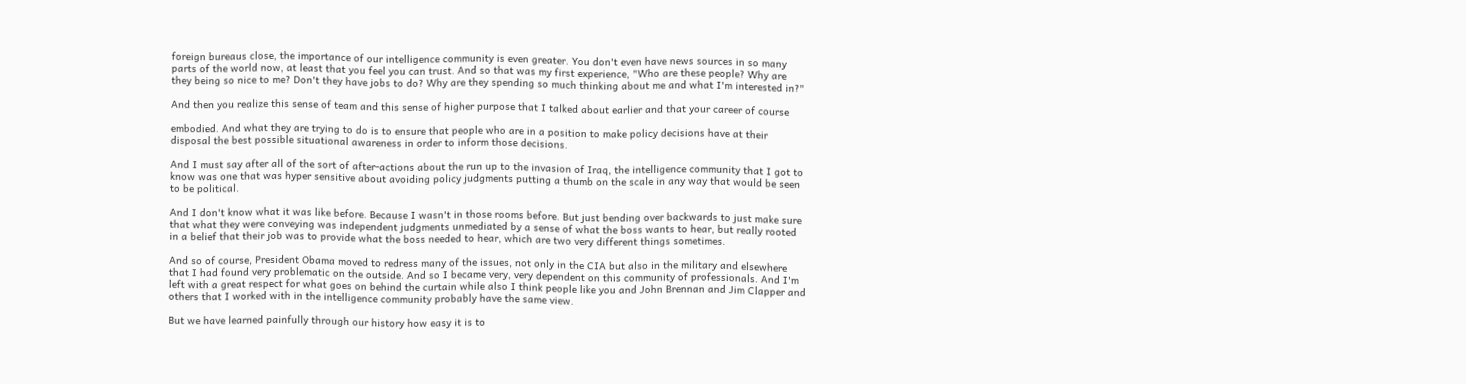foreign bureaus close, the importance of our intelligence community is even greater. You don't even have news sources in so many parts of the world now, at least that you feel you can trust. And so that was my first experience, "Who are these people? Why are they being so nice to me? Don't they have jobs to do? Why are they spending so much thinking about me and what I'm interested in?"

And then you realize this sense of team and this sense of higher purpose that I talked about earlier and that your career of course

embodied. And what they are trying to do is to ensure that people who are in a position to make policy decisions have at their disposal the best possible situational awareness in order to inform those decisions.

And I must say after all of the sort of after-actions about the run up to the invasion of Iraq, the intelligence community that I got to know was one that was hyper sensitive about avoiding policy judgments putting a thumb on the scale in any way that would be seen to be political.

And I don't know what it was like before. Because I wasn't in those rooms before. But just bending over backwards to just make sure that what they were conveying was independent judgments unmediated by a sense of what the boss wants to hear, but really rooted in a belief that their job was to provide what the boss needed to hear, which are two very different things sometimes.

And so of course, President Obama moved to redress many of the issues, not only in the CIA but also in the military and elsewhere that I had found very problematic on the outside. And so I became very, very dependent on this community of professionals. And I'm left with a great respect for what goes on behind the curtain while also I think people like you and John Brennan and Jim Clapper and others that I worked with in the intelligence community probably have the same view.

But we have learned painfully through our history how easy it is to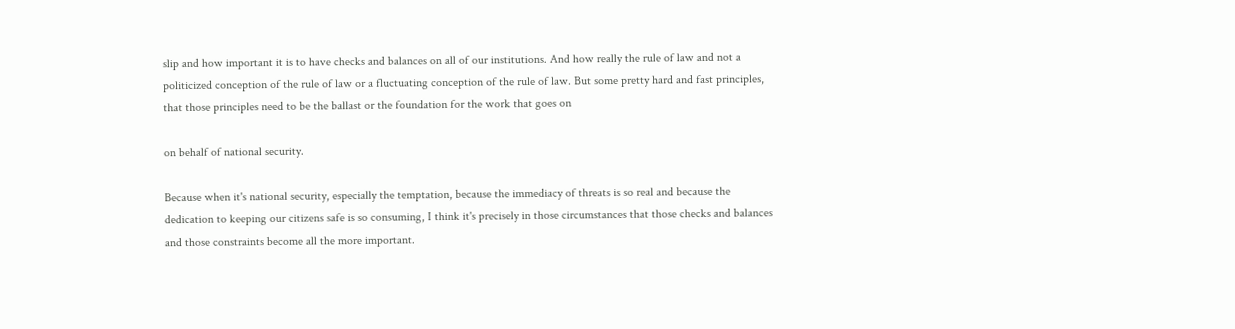slip and how important it is to have checks and balances on all of our institutions. And how really the rule of law and not a politicized conception of the rule of law or a fluctuating conception of the rule of law. But some pretty hard and fast principles, that those principles need to be the ballast or the foundation for the work that goes on

on behalf of national security.

Because when it's national security, especially the temptation, because the immediacy of threats is so real and because the dedication to keeping our citizens safe is so consuming, I think it's precisely in those circumstances that those checks and balances and those constraints become all the more important.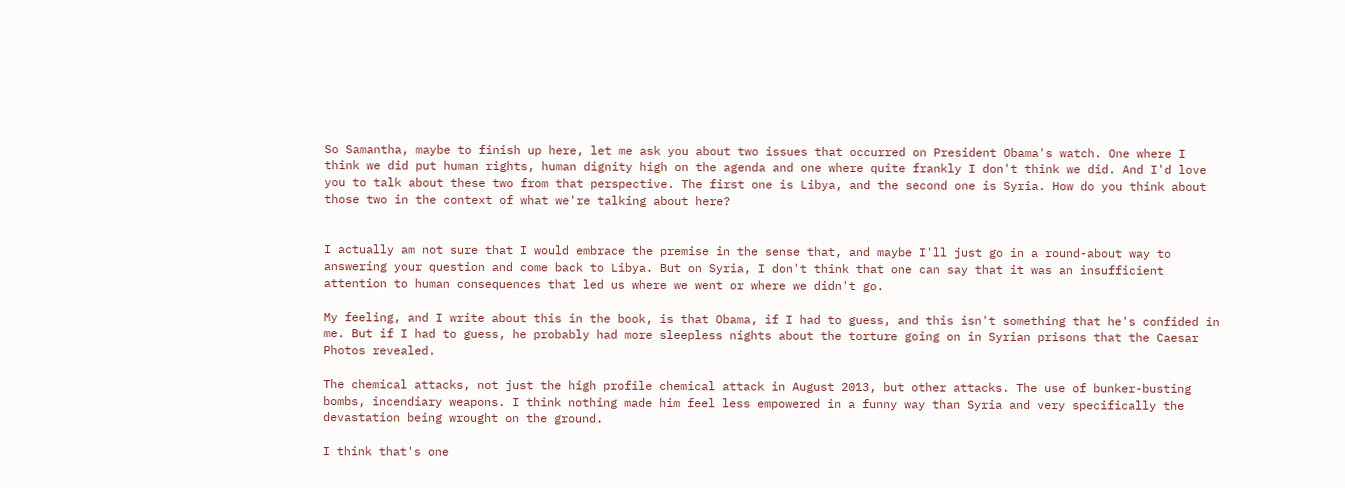So Samantha, maybe to finish up here, let me ask you about two issues that occurred on President Obama's watch. One where I think we did put human rights, human dignity high on the agenda and one where quite frankly I don't think we did. And I'd love you to talk about these two from that perspective. The first one is Libya, and the second one is Syria. How do you think about those two in the context of what we're talking about here?


I actually am not sure that I would embrace the premise in the sense that, and maybe I'll just go in a round-about way to answering your question and come back to Libya. But on Syria, I don't think that one can say that it was an insufficient attention to human consequences that led us where we went or where we didn't go.

My feeling, and I write about this in the book, is that Obama, if I had to guess, and this isn't something that he's confided in me. But if I had to guess, he probably had more sleepless nights about the torture going on in Syrian prisons that the Caesar Photos revealed.

The chemical attacks, not just the high profile chemical attack in August 2013, but other attacks. The use of bunker-busting bombs, incendiary weapons. I think nothing made him feel less empowered in a funny way than Syria and very specifically the devastation being wrought on the ground.

I think that's one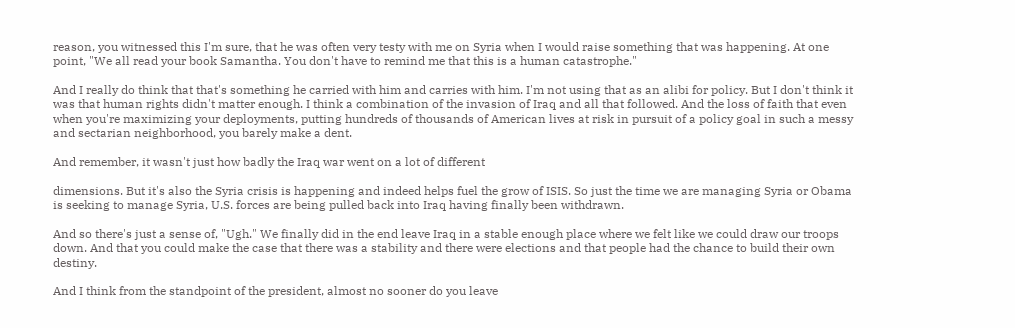reason, you witnessed this I'm sure, that he was often very testy with me on Syria when I would raise something that was happening. At one point, "We all read your book Samantha. You don't have to remind me that this is a human catastrophe."

And I really do think that that's something he carried with him and carries with him. I'm not using that as an alibi for policy. But I don't think it was that human rights didn't matter enough. I think a combination of the invasion of Iraq and all that followed. And the loss of faith that even when you're maximizing your deployments, putting hundreds of thousands of American lives at risk in pursuit of a policy goal in such a messy and sectarian neighborhood, you barely make a dent.

And remember, it wasn't just how badly the Iraq war went on a lot of different

dimensions. But it's also the Syria crisis is happening and indeed helps fuel the grow of ISIS. So just the time we are managing Syria or Obama is seeking to manage Syria, U.S. forces are being pulled back into Iraq having finally been withdrawn.

And so there's just a sense of, "Ugh." We finally did in the end leave Iraq in a stable enough place where we felt like we could draw our troops down. And that you could make the case that there was a stability and there were elections and that people had the chance to build their own destiny.

And I think from the standpoint of the president, almost no sooner do you leave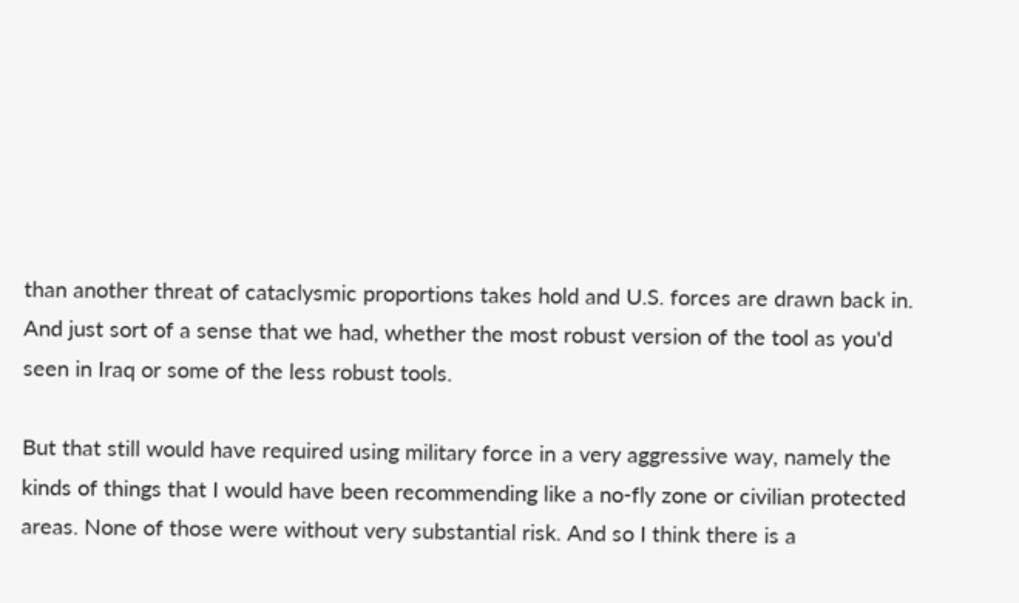than another threat of cataclysmic proportions takes hold and U.S. forces are drawn back in. And just sort of a sense that we had, whether the most robust version of the tool as you'd seen in Iraq or some of the less robust tools.

But that still would have required using military force in a very aggressive way, namely the kinds of things that I would have been recommending like a no-fly zone or civilian protected areas. None of those were without very substantial risk. And so I think there is a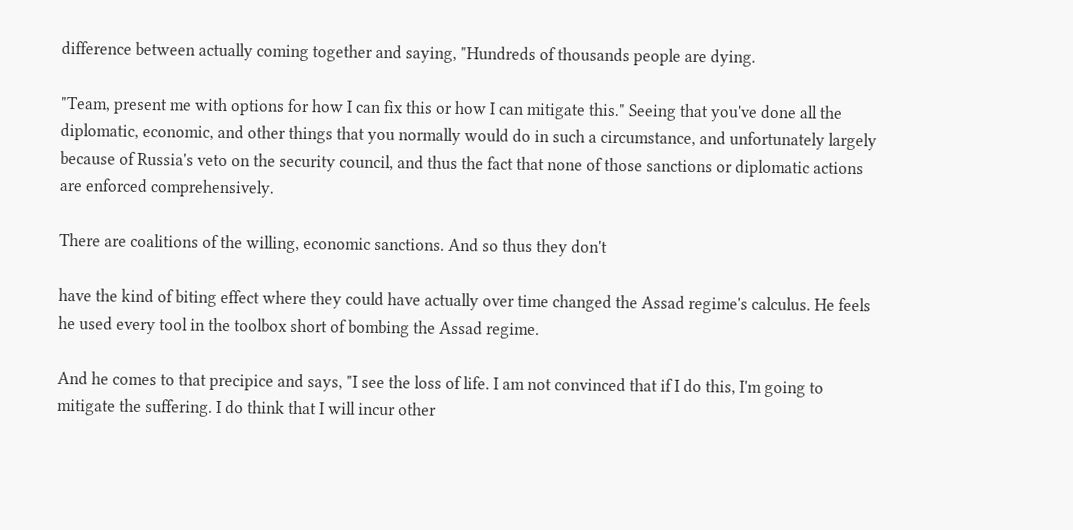difference between actually coming together and saying, "Hundreds of thousands people are dying.

"Team, present me with options for how I can fix this or how I can mitigate this." Seeing that you've done all the diplomatic, economic, and other things that you normally would do in such a circumstance, and unfortunately largely because of Russia's veto on the security council, and thus the fact that none of those sanctions or diplomatic actions are enforced comprehensively.

There are coalitions of the willing, economic sanctions. And so thus they don't

have the kind of biting effect where they could have actually over time changed the Assad regime's calculus. He feels he used every tool in the toolbox short of bombing the Assad regime.

And he comes to that precipice and says, "I see the loss of life. I am not convinced that if I do this, I'm going to mitigate the suffering. I do think that I will incur other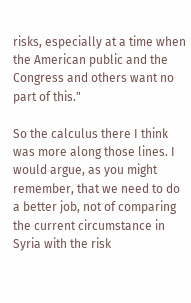risks, especially at a time when the American public and the Congress and others want no part of this."

So the calculus there I think was more along those lines. I would argue, as you might remember, that we need to do a better job, not of comparing the current circumstance in Syria with the risk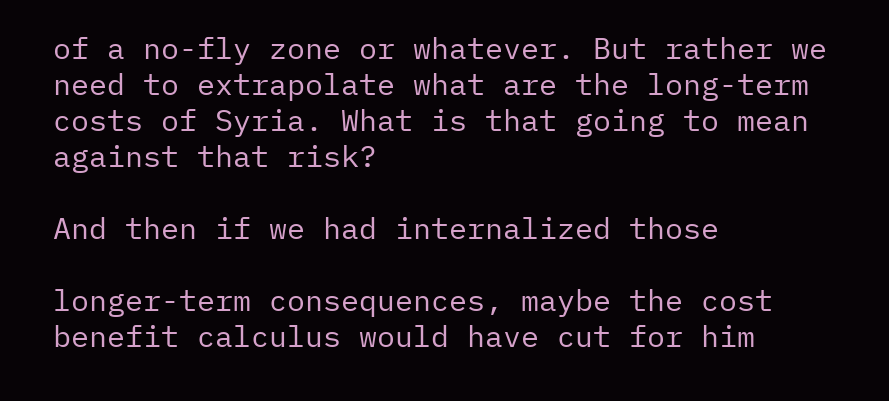of a no-fly zone or whatever. But rather we need to extrapolate what are the long-term costs of Syria. What is that going to mean against that risk?

And then if we had internalized those

longer-term consequences, maybe the cost benefit calculus would have cut for him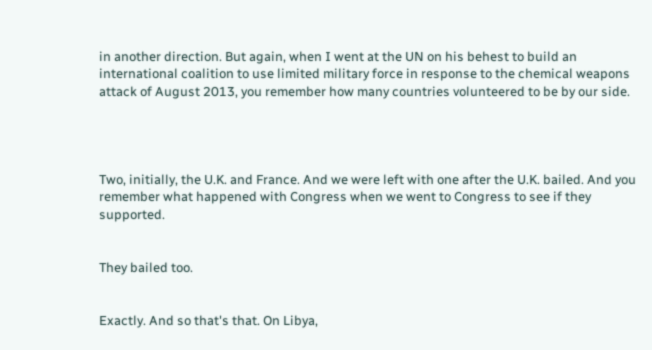in another direction. But again, when I went at the UN on his behest to build an international coalition to use limited military force in response to the chemical weapons attack of August 2013, you remember how many countries volunteered to be by our side.




Two, initially, the U.K. and France. And we were left with one after the U.K. bailed. And you remember what happened with Congress when we went to Congress to see if they supported.


They bailed too.


Exactly. And so that's that. On Libya,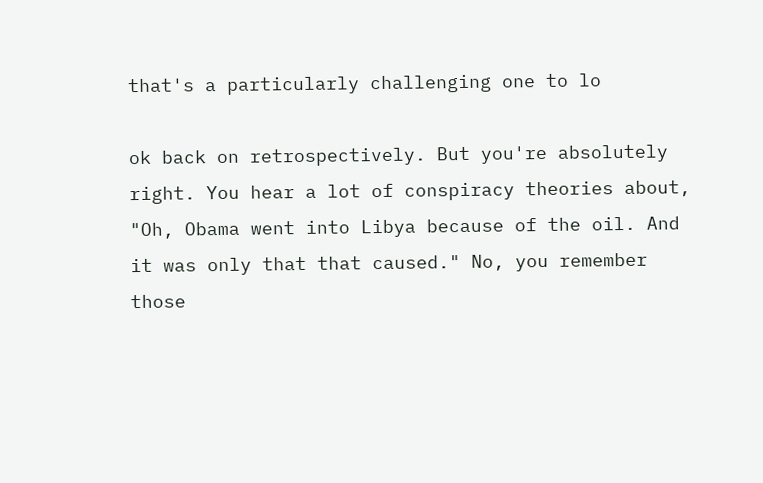that's a particularly challenging one to lo

ok back on retrospectively. But you're absolutely right. You hear a lot of conspiracy theories about, "Oh, Obama went into Libya because of the oil. And it was only that that caused." No, you remember those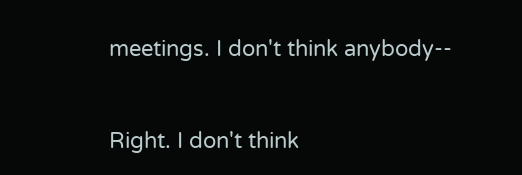meetings. I don't think anybody--


Right. I don't think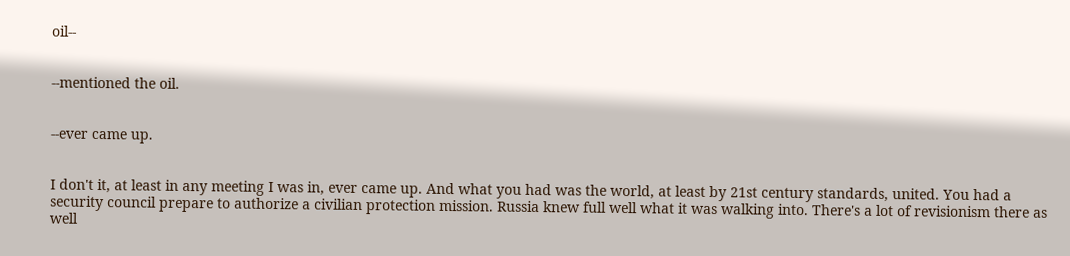oil--


--mentioned the oil.


--ever came up.


I don't it, at least in any meeting I was in, ever came up. And what you had was the world, at least by 21st century standards, united. You had a security council prepare to authorize a civilian protection mission. Russia knew full well what it was walking into. There's a lot of revisionism there as well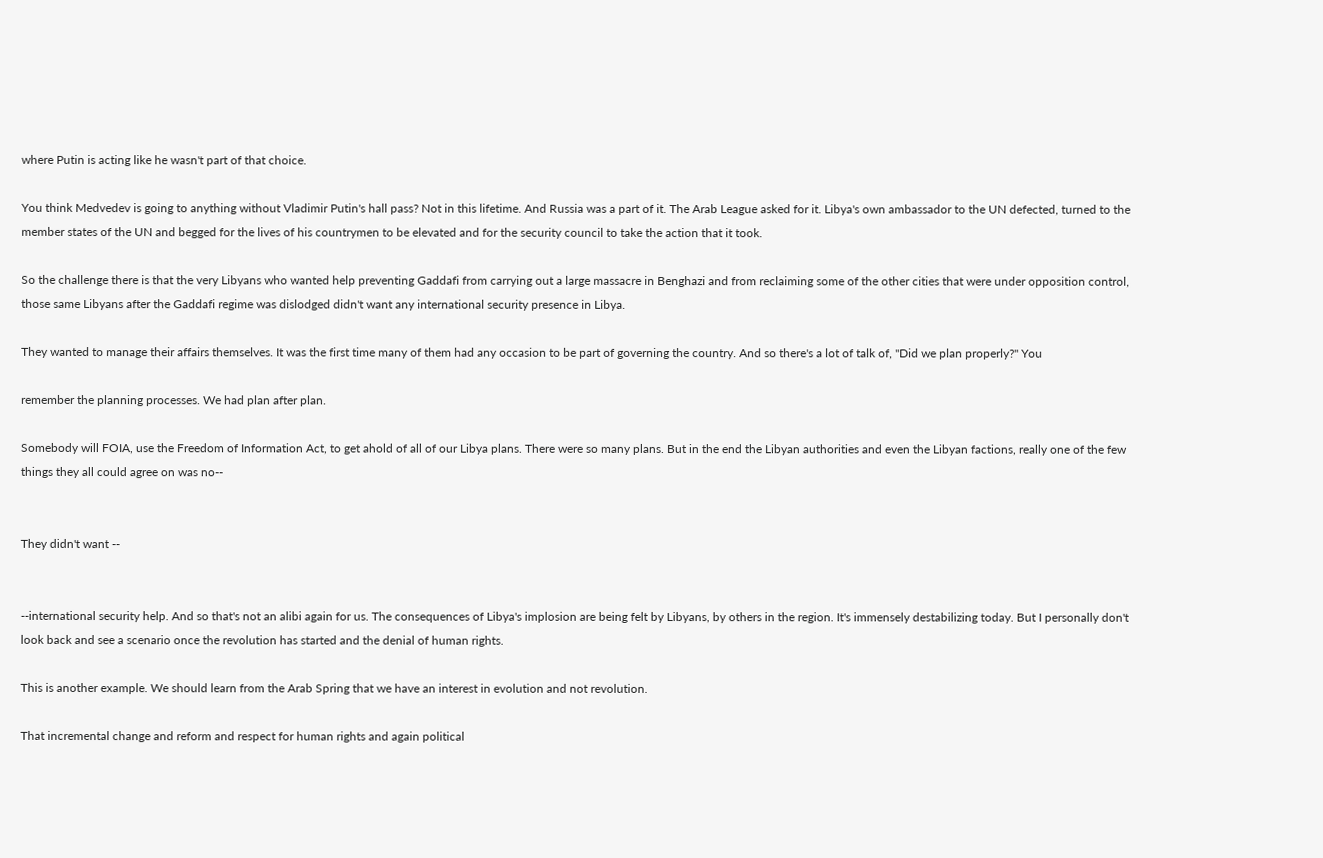where Putin is acting like he wasn't part of that choice.

You think Medvedev is going to anything without Vladimir Putin's hall pass? Not in this lifetime. And Russia was a part of it. The Arab League asked for it. Libya's own ambassador to the UN defected, turned to the member states of the UN and begged for the lives of his countrymen to be elevated and for the security council to take the action that it took.

So the challenge there is that the very Libyans who wanted help preventing Gaddafi from carrying out a large massacre in Benghazi and from reclaiming some of the other cities that were under opposition control, those same Libyans after the Gaddafi regime was dislodged didn't want any international security presence in Libya.

They wanted to manage their affairs themselves. It was the first time many of them had any occasion to be part of governing the country. And so there's a lot of talk of, "Did we plan properly?" You

remember the planning processes. We had plan after plan.

Somebody will FOIA, use the Freedom of Information Act, to get ahold of all of our Libya plans. There were so many plans. But in the end the Libyan authorities and even the Libyan factions, really one of the few things they all could agree on was no--


They didn't want --


--international security help. And so that's not an alibi again for us. The consequences of Libya's implosion are being felt by Libyans, by others in the region. It's immensely destabilizing today. But I personally don't look back and see a scenario once the revolution has started and the denial of human rights.

This is another example. We should learn from the Arab Spring that we have an interest in evolution and not revolution.

That incremental change and reform and respect for human rights and again political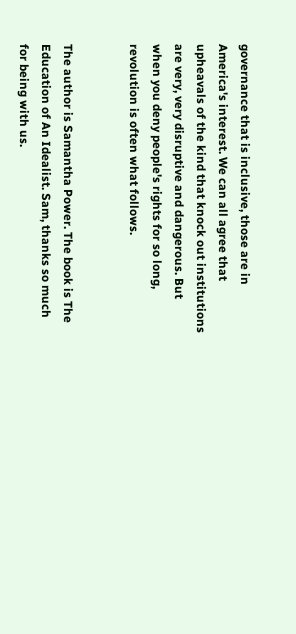governance that is inclusive, those are in America's interest. We can all agree that upheavals of the kind that knock out institutions are very, very disruptive and dangerous. But when you deny people's rights for so long, revolution is often what follows.


The author is Samantha Power. The book is The Education of An Idealist. Sam, thanks so much for being with us.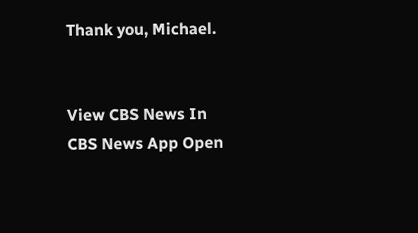Thank you, Michael.


View CBS News In
CBS News App Open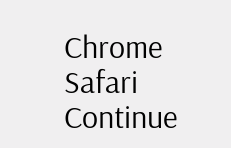Chrome Safari Continue